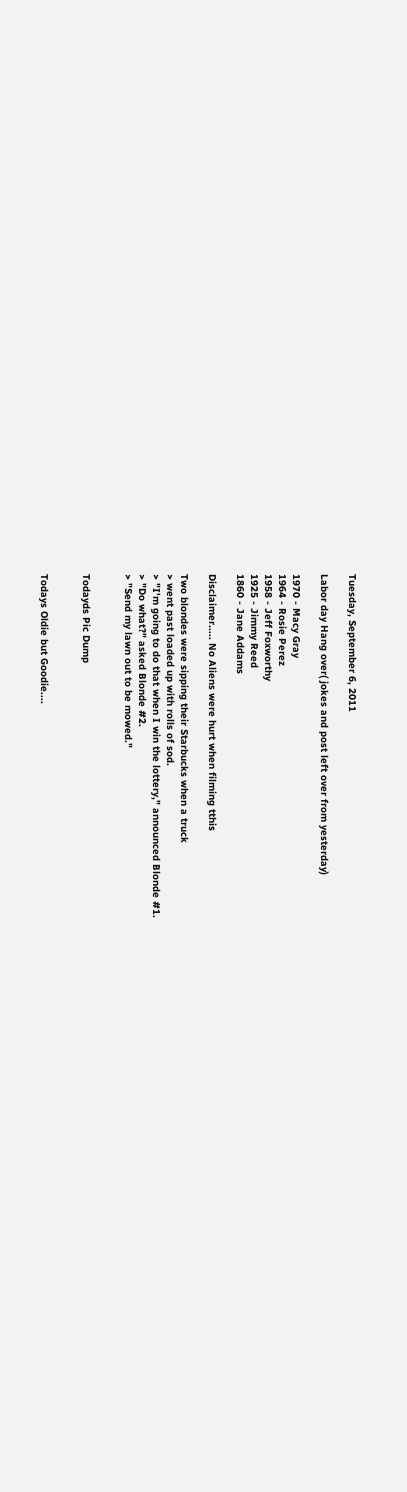Tuesday, September 6, 2011

Labor day Hang over( jokes and post left over from yesterday)

1970 - Macy Gray
1964 - Rosie Perez
1958 - Jeff Foxworthy
1925 - Jimmy Reed
1860 - Jane Addams

Disclaimer..... No Aliens were hurt when filming tthis

Two blondes were sipping their Starbucks when a truck
> went past loaded up with rolls of sod.
> "I'm going to do that when I win the lottery," announced Blonde #1.
> "Do what?" asked Blonde #2.
> "Send my lawn out to be mowed."


Todayds Pic Dump


Todays Oldie but Goodie....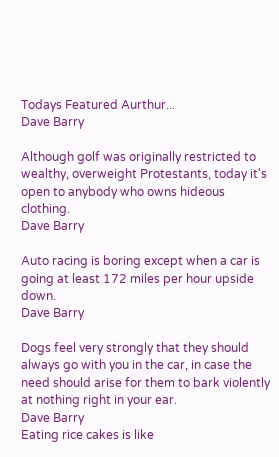Todays Featured Aurthur...
Dave Barry

Although golf was originally restricted to wealthy, overweight Protestants, today it's open to anybody who owns hideous clothing.
Dave Barry

Auto racing is boring except when a car is going at least 172 miles per hour upside down.
Dave Barry

Dogs feel very strongly that they should always go with you in the car, in case the need should arise for them to bark violently at nothing right in your ear.
Dave Barry
Eating rice cakes is like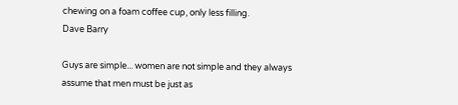chewing on a foam coffee cup, only less filling.
Dave Barry

Guys are simple... women are not simple and they always assume that men must be just as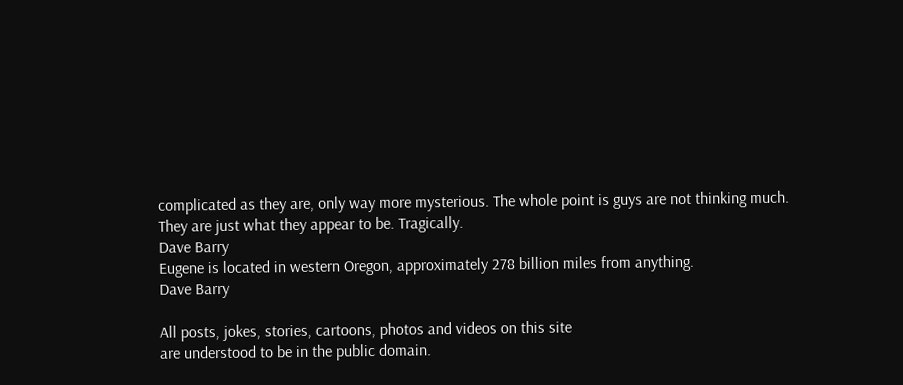complicated as they are, only way more mysterious. The whole point is guys are not thinking much. They are just what they appear to be. Tragically.
Dave Barry
Eugene is located in western Oregon, approximately 278 billion miles from anything.
Dave Barry

All posts, jokes, stories, cartoons, photos and videos on this site
are understood to be in the public domain.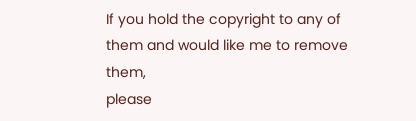If you hold the copyright to any of them and would like me to remove them,
please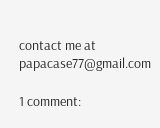contact me at papacase77@gmail.com

1 comment: